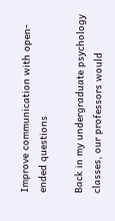Improve communication with open-ended questions

Back in my undergraduate psychology classes, our professors would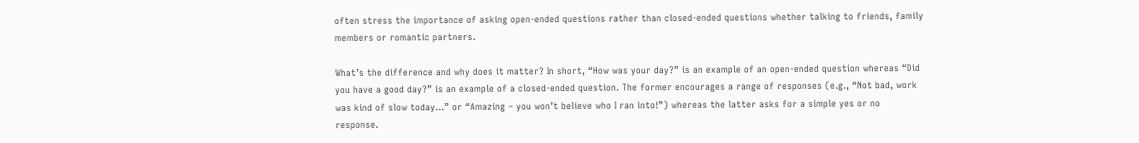often stress the importance of asking open-ended questions rather than closed-ended questions whether talking to friends, family members or romantic partners.

What’s the difference and why does it matter? In short, “How was your day?” is an example of an open-ended question whereas “Did you have a good day?” is an example of a closed-ended question. The former encourages a range of responses (e.g., “Not bad, work was kind of slow today…” or “Amazing – you won’t believe who I ran into!”) whereas the latter asks for a simple yes or no response.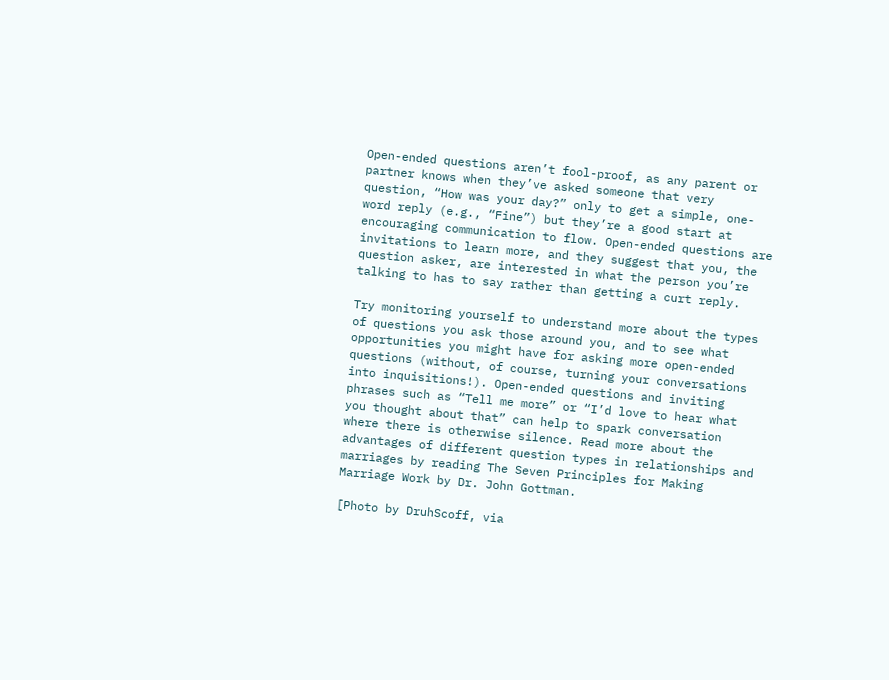Open-ended questions aren’t fool-proof, as any parent or partner knows when they’ve asked someone that very question, “How was your day?” only to get a simple, one-word reply (e.g., “Fine”) but they’re a good start at encouraging communication to flow. Open-ended questions are invitations to learn more, and they suggest that you, the question asker, are interested in what the person you’re talking to has to say rather than getting a curt reply.

Try monitoring yourself to understand more about the types of questions you ask those around you, and to see what opportunities you might have for asking more open-ended questions (without, of course, turning your conversations into inquisitions!). Open-ended questions and inviting phrases such as “Tell me more” or “I’d love to hear what you thought about that” can help to spark conversation where there is otherwise silence. Read more about the advantages of different question types in relationships and marriages by reading The Seven Principles for Making Marriage Work by Dr. John Gottman.

[Photo by DruhScoff, via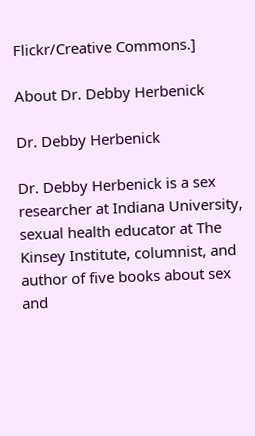Flickr/Creative Commons.]

About Dr. Debby Herbenick

Dr. Debby Herbenick

Dr. Debby Herbenick is a sex researcher at Indiana University, sexual health educator at The Kinsey Institute, columnist, and author of five books about sex and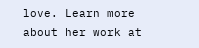love. Learn more about her work at